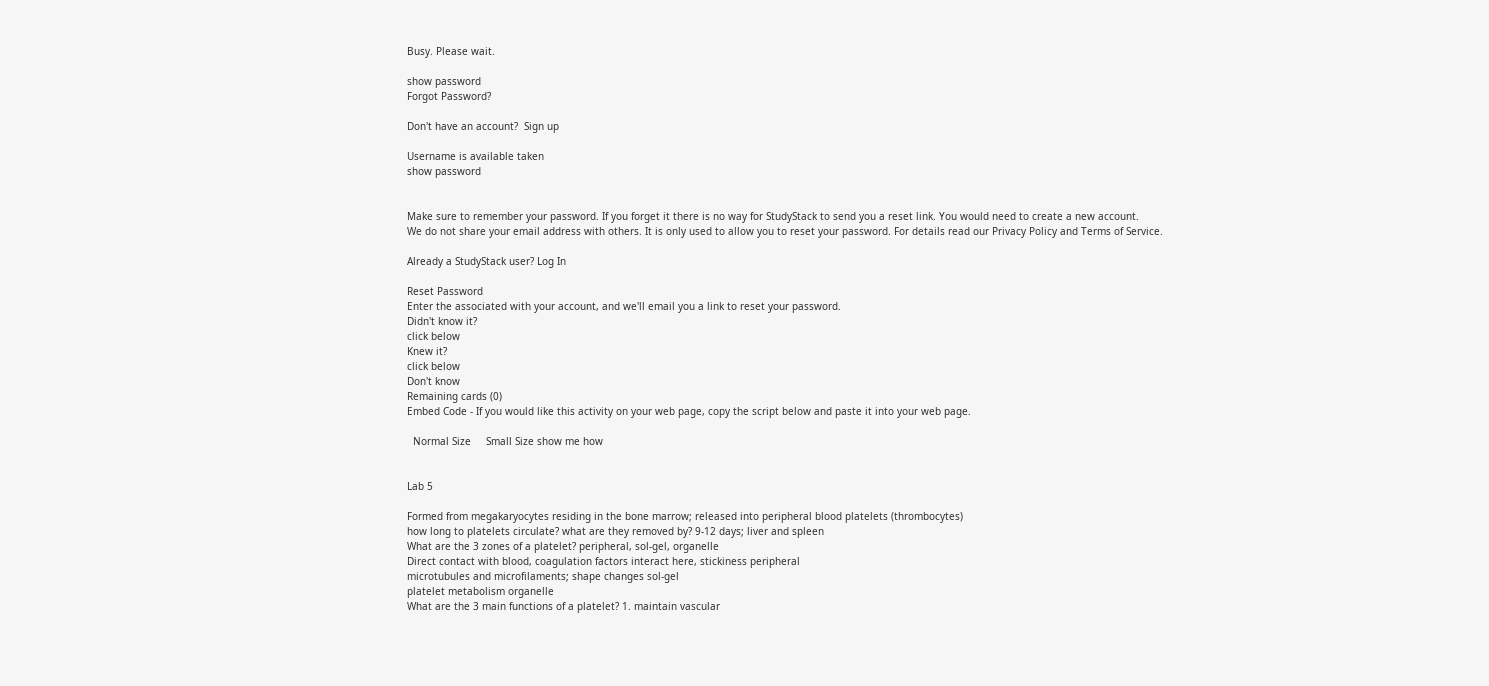Busy. Please wait.

show password
Forgot Password?

Don't have an account?  Sign up

Username is available taken
show password


Make sure to remember your password. If you forget it there is no way for StudyStack to send you a reset link. You would need to create a new account.
We do not share your email address with others. It is only used to allow you to reset your password. For details read our Privacy Policy and Terms of Service.

Already a StudyStack user? Log In

Reset Password
Enter the associated with your account, and we'll email you a link to reset your password.
Didn't know it?
click below
Knew it?
click below
Don't know
Remaining cards (0)
Embed Code - If you would like this activity on your web page, copy the script below and paste it into your web page.

  Normal Size     Small Size show me how


Lab 5

Formed from megakaryocytes residing in the bone marrow; released into peripheral blood platelets (thrombocytes)
how long to platelets circulate? what are they removed by? 9-12 days; liver and spleen
What are the 3 zones of a platelet? peripheral, sol-gel, organelle
Direct contact with blood, coagulation factors interact here, stickiness peripheral
microtubules and microfilaments; shape changes sol-gel
platelet metabolism organelle
What are the 3 main functions of a platelet? 1. maintain vascular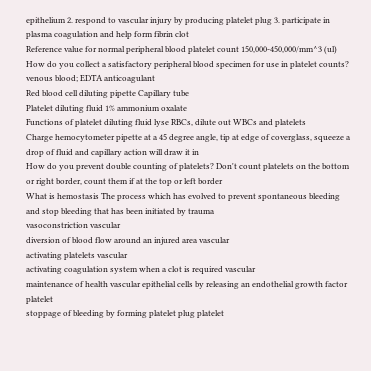epithelium 2. respond to vascular injury by producing platelet plug 3. participate in plasma coagulation and help form fibrin clot
Reference value for normal peripheral blood platelet count 150,000-450,000/mm^3 (ul)
How do you collect a satisfactory peripheral blood specimen for use in platelet counts? venous blood; EDTA anticoagulant
Red blood cell diluting pipette Capillary tube
Platelet diluting fluid 1% ammonium oxalate
Functions of platelet diluting fluid lyse RBCs, dilute out WBCs and platelets
Charge hemocytometer pipette at a 45 degree angle, tip at edge of coverglass, squeeze a drop of fluid and capillary action will draw it in
How do you prevent double counting of platelets? Don't count platelets on the bottom or right border, count them if at the top or left border
What is hemostasis The process which has evolved to prevent spontaneous bleeding and stop bleeding that has been initiated by trauma
vasoconstriction vascular
diversion of blood flow around an injured area vascular
activating platelets vascular
activating coagulation system when a clot is required vascular
maintenance of health vascular epithelial cells by releasing an endothelial growth factor platelet
stoppage of bleeding by forming platelet plug platelet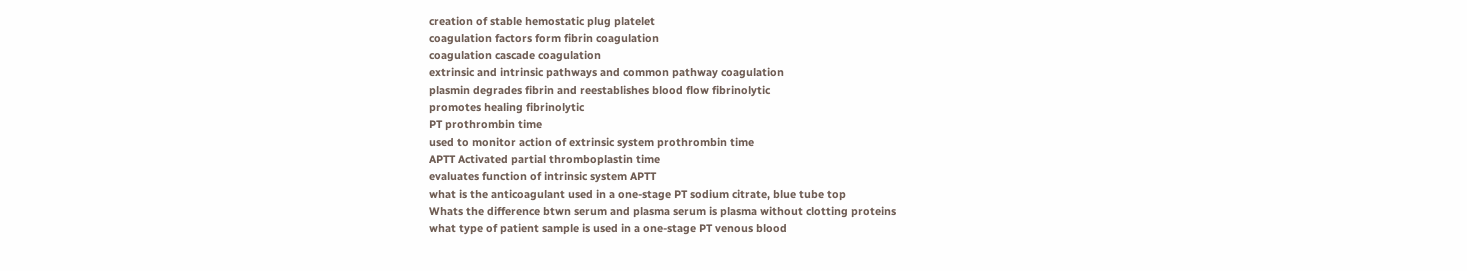creation of stable hemostatic plug platelet
coagulation factors form fibrin coagulation
coagulation cascade coagulation
extrinsic and intrinsic pathways and common pathway coagulation
plasmin degrades fibrin and reestablishes blood flow fibrinolytic
promotes healing fibrinolytic
PT prothrombin time
used to monitor action of extrinsic system prothrombin time
APTT Activated partial thromboplastin time
evaluates function of intrinsic system APTT
what is the anticoagulant used in a one-stage PT sodium citrate, blue tube top
Whats the difference btwn serum and plasma serum is plasma without clotting proteins
what type of patient sample is used in a one-stage PT venous blood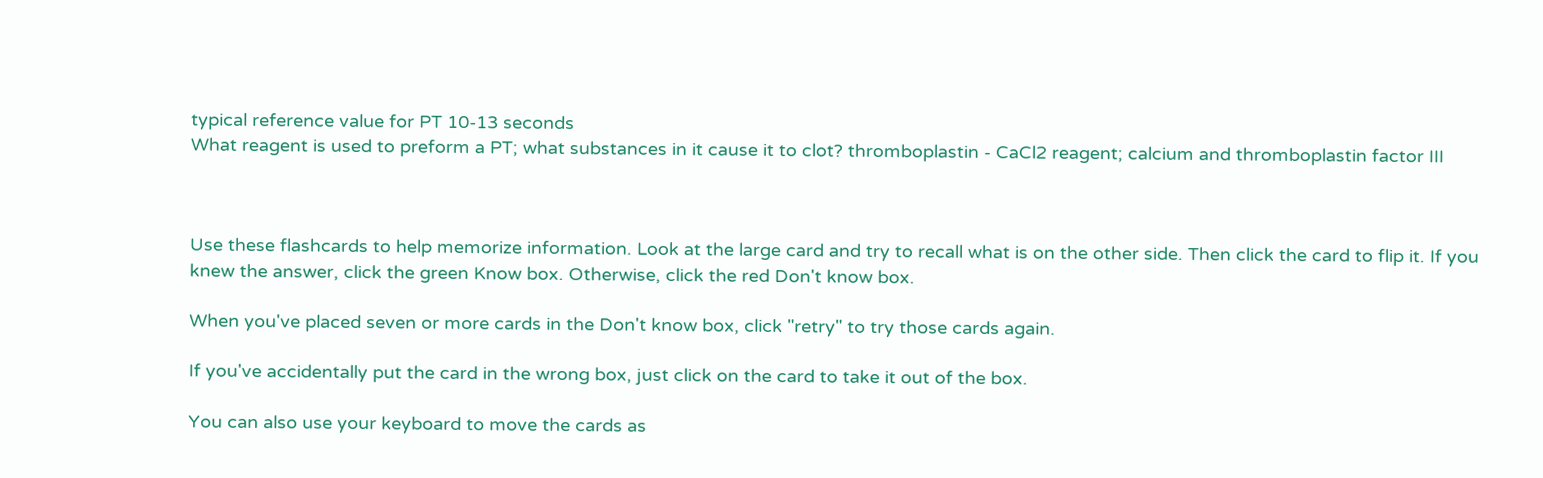typical reference value for PT 10-13 seconds
What reagent is used to preform a PT; what substances in it cause it to clot? thromboplastin - CaCl2 reagent; calcium and thromboplastin factor III



Use these flashcards to help memorize information. Look at the large card and try to recall what is on the other side. Then click the card to flip it. If you knew the answer, click the green Know box. Otherwise, click the red Don't know box.

When you've placed seven or more cards in the Don't know box, click "retry" to try those cards again.

If you've accidentally put the card in the wrong box, just click on the card to take it out of the box.

You can also use your keyboard to move the cards as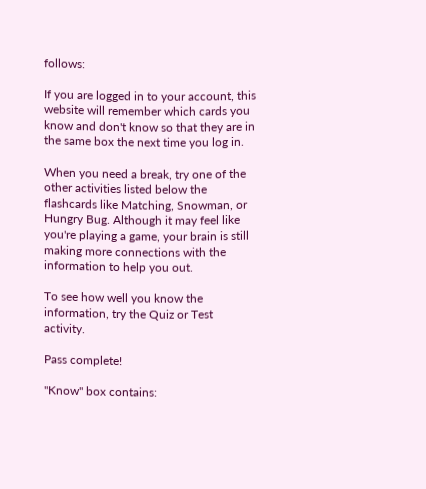follows:

If you are logged in to your account, this website will remember which cards you know and don't know so that they are in the same box the next time you log in.

When you need a break, try one of the other activities listed below the flashcards like Matching, Snowman, or Hungry Bug. Although it may feel like you're playing a game, your brain is still making more connections with the information to help you out.

To see how well you know the information, try the Quiz or Test activity.

Pass complete!

"Know" box contains: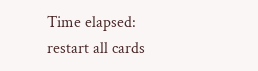Time elapsed:
restart all cards